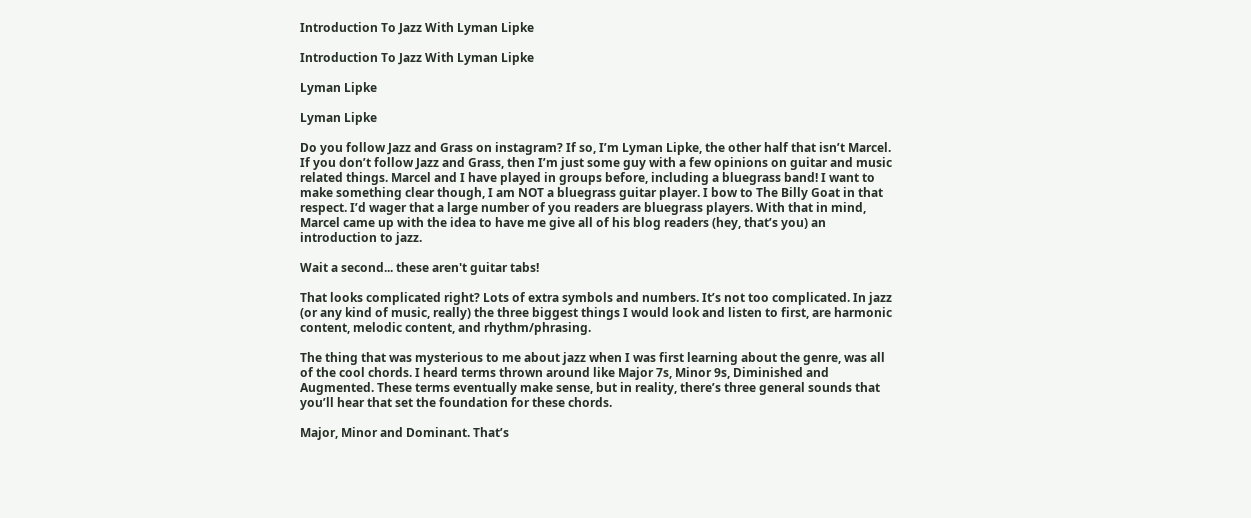Introduction To Jazz With Lyman Lipke

Introduction To Jazz With Lyman Lipke

Lyman Lipke

Lyman Lipke

Do you follow Jazz and Grass on instagram? If so, I’m Lyman Lipke, the other half that isn’t Marcel. If you don’t follow Jazz and Grass, then I’m just some guy with a few opinions on guitar and music related things. Marcel and I have played in groups before, including a bluegrass band! I want to make something clear though, I am NOT a bluegrass guitar player. I bow to The Billy Goat in that respect. I’d wager that a large number of you readers are bluegrass players. With that in mind, Marcel came up with the idea to have me give all of his blog readers (hey, that’s you) an introduction to jazz.

Wait a second... these aren't guitar tabs!

That looks complicated right? Lots of extra symbols and numbers. It’s not too complicated. In jazz (or any kind of music, really) the three biggest things I would look and listen to first, are harmonic content, melodic content, and rhythm/phrasing.

The thing that was mysterious to me about jazz when I was first learning about the genre, was all of the cool chords. I heard terms thrown around like Major 7s, Minor 9s, Diminished and Augmented. These terms eventually make sense, but in reality, there’s three general sounds that you’ll hear that set the foundation for these chords.

Major, Minor and Dominant. That’s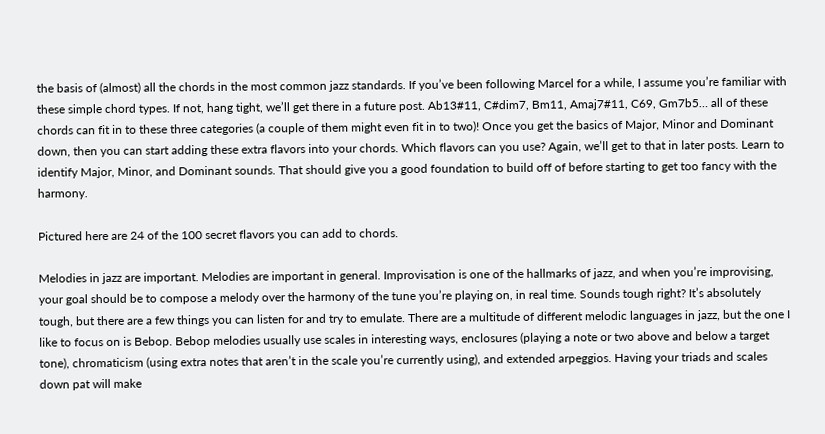the basis of (almost) all the chords in the most common jazz standards. If you’ve been following Marcel for a while, I assume you’re familiar with these simple chord types. If not, hang tight, we’ll get there in a future post. Ab13#11, C#dim7, Bm11, Amaj7#11, C69, Gm7b5… all of these chords can fit in to these three categories (a couple of them might even fit in to two)! Once you get the basics of Major, Minor and Dominant down, then you can start adding these extra flavors into your chords. Which flavors can you use? Again, we’ll get to that in later posts. Learn to identify Major, Minor, and Dominant sounds. That should give you a good foundation to build off of before starting to get too fancy with the harmony.

Pictured here are 24 of the 100 secret flavors you can add to chords.

Melodies in jazz are important. Melodies are important in general. Improvisation is one of the hallmarks of jazz, and when you’re improvising, your goal should be to compose a melody over the harmony of the tune you’re playing on, in real time. Sounds tough right? It’s absolutely tough, but there are a few things you can listen for and try to emulate. There are a multitude of different melodic languages in jazz, but the one I like to focus on is Bebop. Bebop melodies usually use scales in interesting ways, enclosures (playing a note or two above and below a target tone), chromaticism (using extra notes that aren’t in the scale you’re currently using), and extended arpeggios. Having your triads and scales down pat will make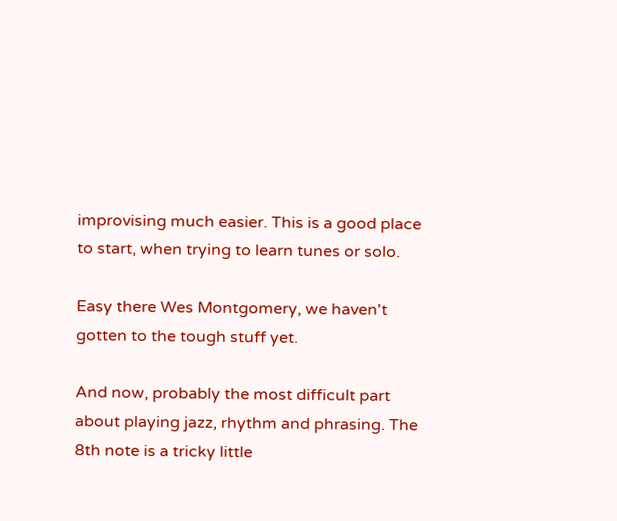improvising much easier. This is a good place to start, when trying to learn tunes or solo.

Easy there Wes Montgomery, we haven't gotten to the tough stuff yet.

And now, probably the most difficult part about playing jazz, rhythm and phrasing. The 8th note is a tricky little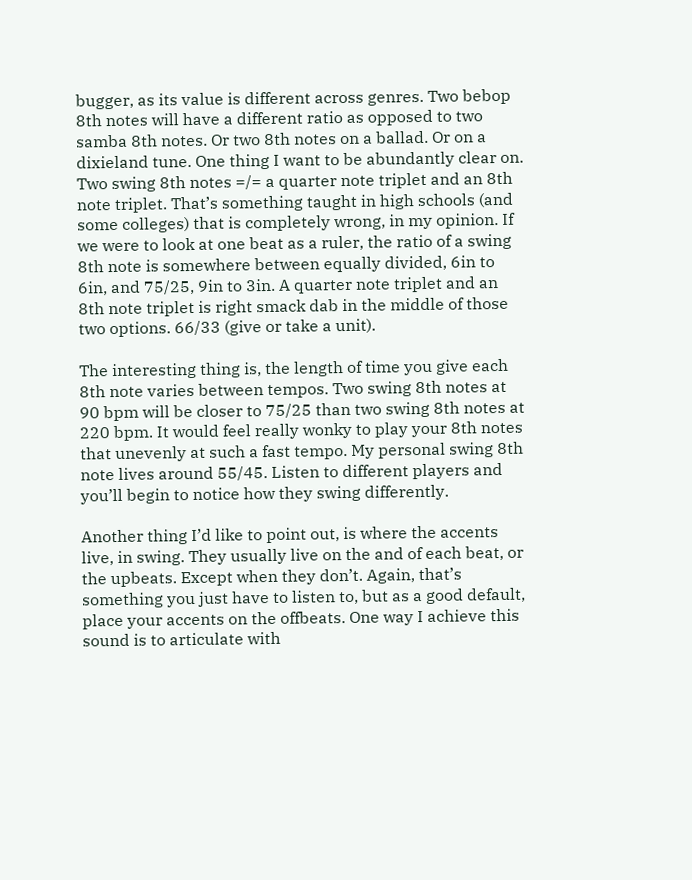bugger, as its value is different across genres. Two bebop 8th notes will have a different ratio as opposed to two samba 8th notes. Or two 8th notes on a ballad. Or on a dixieland tune. One thing I want to be abundantly clear on. Two swing 8th notes =/= a quarter note triplet and an 8th note triplet. That’s something taught in high schools (and some colleges) that is completely wrong, in my opinion. If we were to look at one beat as a ruler, the ratio of a swing 8th note is somewhere between equally divided, 6in to 6in, and 75/25, 9in to 3in. A quarter note triplet and an 8th note triplet is right smack dab in the middle of those two options. 66/33 (give or take a unit).

The interesting thing is, the length of time you give each 8th note varies between tempos. Two swing 8th notes at 90 bpm will be closer to 75/25 than two swing 8th notes at 220 bpm. It would feel really wonky to play your 8th notes that unevenly at such a fast tempo. My personal swing 8th note lives around 55/45. Listen to different players and you’ll begin to notice how they swing differently.

Another thing I’d like to point out, is where the accents live, in swing. They usually live on the and of each beat, or the upbeats. Except when they don’t. Again, that’s something you just have to listen to, but as a good default, place your accents on the offbeats. One way I achieve this sound is to articulate with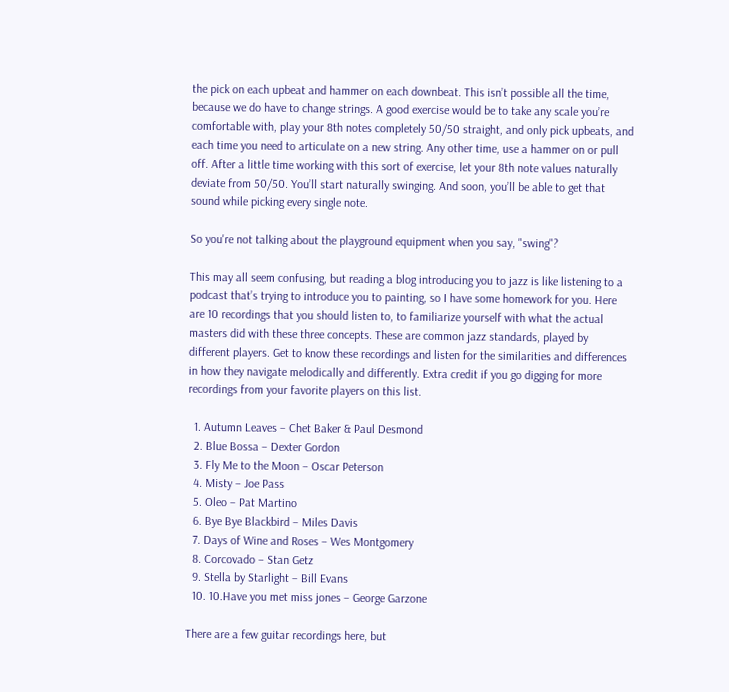the pick on each upbeat and hammer on each downbeat. This isn’t possible all the time, because we do have to change strings. A good exercise would be to take any scale you’re comfortable with, play your 8th notes completely 50/50 straight, and only pick upbeats, and each time you need to articulate on a new string. Any other time, use a hammer on or pull off. After a little time working with this sort of exercise, let your 8th note values naturally deviate from 50/50. You’ll start naturally swinging. And soon, you’ll be able to get that sound while picking every single note.

So you're not talking about the playground equipment when you say, "swing"?

This may all seem confusing, but reading a blog introducing you to jazz is like listening to a podcast that’s trying to introduce you to painting, so I have some homework for you. Here are 10 recordings that you should listen to, to familiarize yourself with what the actual masters did with these three concepts. These are common jazz standards, played by different players. Get to know these recordings and listen for the similarities and differences in how they navigate melodically and differently. Extra credit if you go digging for more recordings from your favorite players on this list.

  1. Autumn Leaves – Chet Baker & Paul Desmond
  2. Blue Bossa – Dexter Gordon
  3. Fly Me to the Moon – Oscar Peterson
  4. Misty – Joe Pass
  5. Oleo – Pat Martino
  6. Bye Bye Blackbird – Miles Davis
  7. Days of Wine and Roses – Wes Montgomery
  8. Corcovado – Stan Getz
  9. Stella by Starlight – Bill Evans
  10. 10.Have you met miss jones – George Garzone

There are a few guitar recordings here, but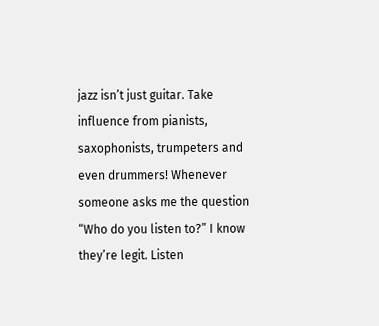jazz isn’t just guitar. Take influence from pianists, saxophonists, trumpeters and even drummers! Whenever someone asks me the question “Who do you listen to?” I know they’re legit. Listen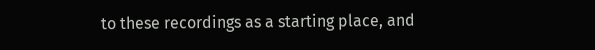to these recordings as a starting place, and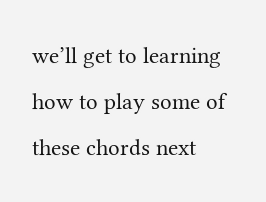we’ll get to learning how to play some of these chords next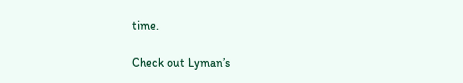time.

Check out Lyman’s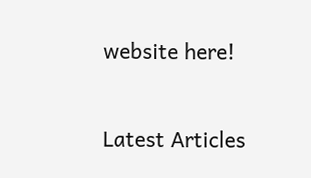website here!


Latest Articles